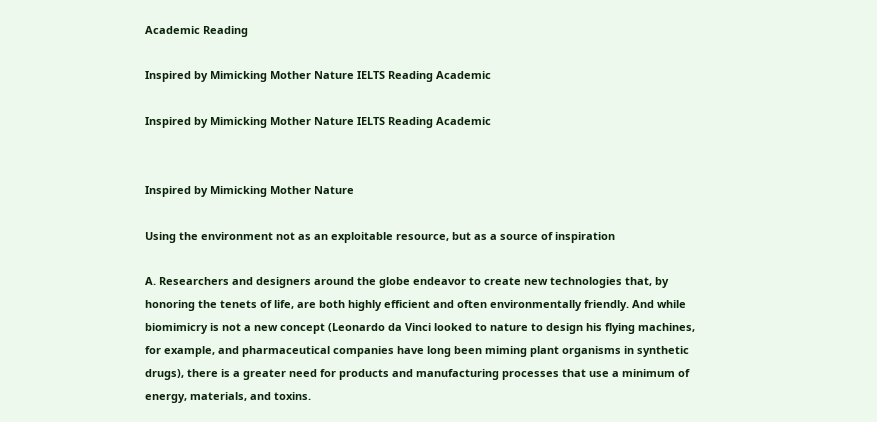Academic Reading

Inspired by Mimicking Mother Nature IELTS Reading Academic

Inspired by Mimicking Mother Nature IELTS Reading Academic


Inspired by Mimicking Mother Nature

Using the environment not as an exploitable resource, but as a source of inspiration

A. Researchers and designers around the globe endeavor to create new technologies that, by honoring the tenets of life, are both highly efficient and often environmentally friendly. And while biomimicry is not a new concept (Leonardo da Vinci looked to nature to design his flying machines, for example, and pharmaceutical companies have long been miming plant organisms in synthetic drugs), there is a greater need for products and manufacturing processes that use a minimum of energy, materials, and toxins.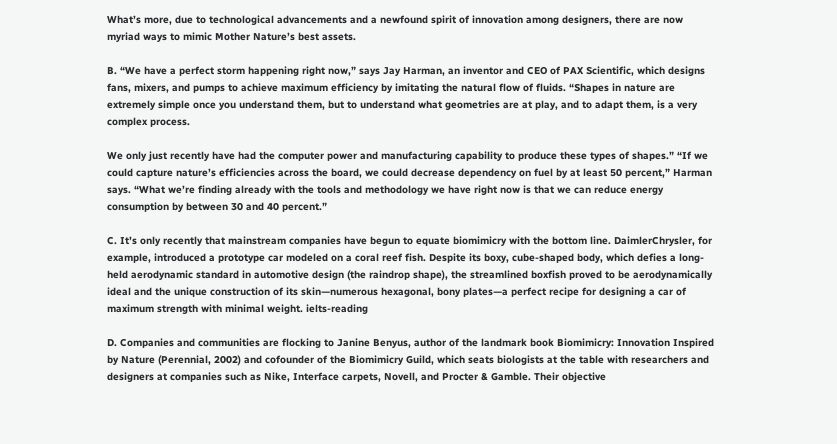What’s more, due to technological advancements and a newfound spirit of innovation among designers, there are now myriad ways to mimic Mother Nature’s best assets.

B. “We have a perfect storm happening right now,” says Jay Harman, an inventor and CEO of PAX Scientific, which designs fans, mixers, and pumps to achieve maximum efficiency by imitating the natural flow of fluids. “Shapes in nature are extremely simple once you understand them, but to understand what geometries are at play, and to adapt them, is a very complex process.

We only just recently have had the computer power and manufacturing capability to produce these types of shapes.” “If we could capture nature’s efficiencies across the board, we could decrease dependency on fuel by at least 50 percent,” Harman says. “What we’re finding already with the tools and methodology we have right now is that we can reduce energy consumption by between 30 and 40 percent.”

C. It’s only recently that mainstream companies have begun to equate biomimicry with the bottom line. DaimlerChrysler, for example, introduced a prototype car modeled on a coral reef fish. Despite its boxy, cube-shaped body, which defies a long-held aerodynamic standard in automotive design (the raindrop shape), the streamlined boxfish proved to be aerodynamically ideal and the unique construction of its skin—numerous hexagonal, bony plates—a perfect recipe for designing a car of maximum strength with minimal weight. ielts-reading

D. Companies and communities are flocking to Janine Benyus, author of the landmark book Biomimicry: Innovation Inspired by Nature (Perennial, 2002) and cofounder of the Biomimicry Guild, which seats biologists at the table with researchers and designers at companies such as Nike, Interface carpets, Novell, and Procter & Gamble. Their objective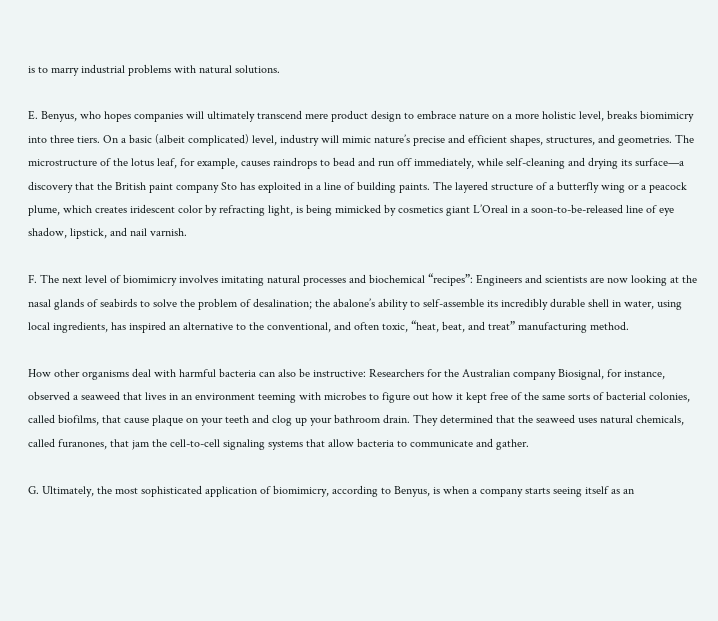is to marry industrial problems with natural solutions.

E. Benyus, who hopes companies will ultimately transcend mere product design to embrace nature on a more holistic level, breaks biomimicry into three tiers. On a basic (albeit complicated) level, industry will mimic nature’s precise and efficient shapes, structures, and geometries. The microstructure of the lotus leaf, for example, causes raindrops to bead and run off immediately, while self-cleaning and drying its surface—a discovery that the British paint company Sto has exploited in a line of building paints. The layered structure of a butterfly wing or a peacock plume, which creates iridescent color by refracting light, is being mimicked by cosmetics giant L’Oreal in a soon-to-be-released line of eye shadow, lipstick, and nail varnish.

F. The next level of biomimicry involves imitating natural processes and biochemical “recipes”: Engineers and scientists are now looking at the nasal glands of seabirds to solve the problem of desalination; the abalone’s ability to self-assemble its incredibly durable shell in water, using local ingredients, has inspired an alternative to the conventional, and often toxic, “heat, beat, and treat” manufacturing method.

How other organisms deal with harmful bacteria can also be instructive: Researchers for the Australian company Biosignal, for instance, observed a seaweed that lives in an environment teeming with microbes to figure out how it kept free of the same sorts of bacterial colonies, called biofilms, that cause plaque on your teeth and clog up your bathroom drain. They determined that the seaweed uses natural chemicals, called furanones, that jam the cell-to-cell signaling systems that allow bacteria to communicate and gather.

G. Ultimately, the most sophisticated application of biomimicry, according to Benyus, is when a company starts seeing itself as an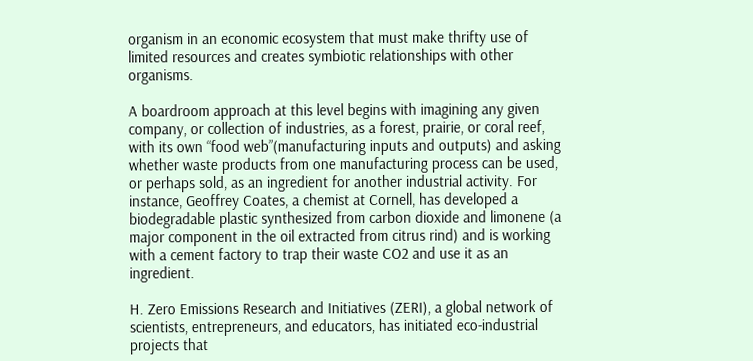organism in an economic ecosystem that must make thrifty use of limited resources and creates symbiotic relationships with other organisms.

A boardroom approach at this level begins with imagining any given company, or collection of industries, as a forest, prairie, or coral reef, with its own “food web”(manufacturing inputs and outputs) and asking whether waste products from one manufacturing process can be used, or perhaps sold, as an ingredient for another industrial activity. For instance, Geoffrey Coates, a chemist at Cornell, has developed a biodegradable plastic synthesized from carbon dioxide and limonene (a major component in the oil extracted from citrus rind) and is working with a cement factory to trap their waste CO2 and use it as an ingredient.

H. Zero Emissions Research and Initiatives (ZERI), a global network of scientists, entrepreneurs, and educators, has initiated eco-industrial projects that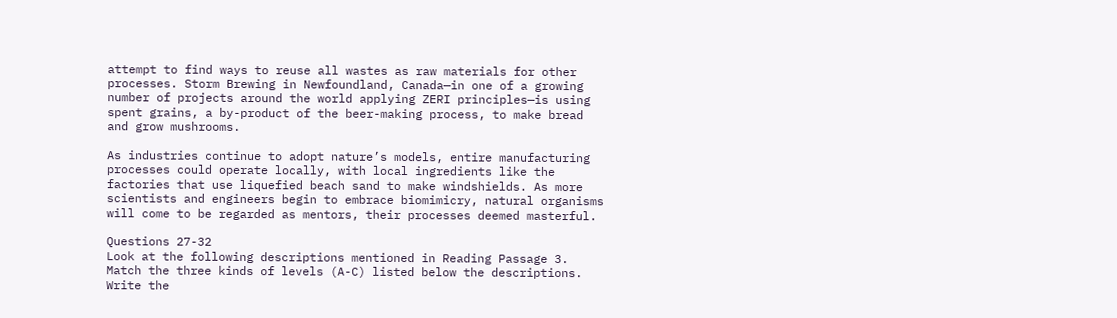attempt to find ways to reuse all wastes as raw materials for other processes. Storm Brewing in Newfoundland, Canada—in one of a growing number of projects around the world applying ZERI principles—is using spent grains, a by-product of the beer-making process, to make bread and grow mushrooms.

As industries continue to adopt nature’s models, entire manufacturing processes could operate locally, with local ingredients like the factories that use liquefied beach sand to make windshields. As more scientists and engineers begin to embrace biomimicry, natural organisms will come to be regarded as mentors, their processes deemed masterful.

Questions 27-32
Look at the following descriptions mentioned in Reading Passage 3.
Match the three kinds of levels (A-C) listed below the descriptions.
Write the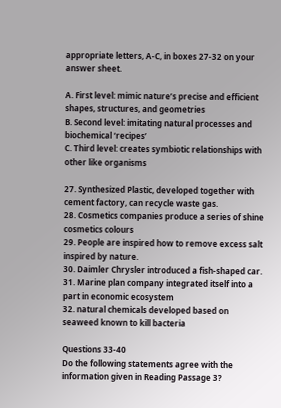appropriate letters, A-C, in boxes 27-32 on your answer sheet.

A. First level: mimic nature’s precise and efficient shapes, structures, and geometries
B. Second level: imitating natural processes and biochemical ‘recipes’
C. Third level: creates symbiotic relationships with other like organisms

27. Synthesized Plastic, developed together with cement factory, can recycle waste gas.
28. Cosmetics companies produce a series of shine cosmetics colours
29. People are inspired how to remove excess salt inspired by nature.
30. Daimler Chrysler introduced a fish-shaped car.
31. Marine plan company integrated itself into a part in economic ecosystem
32. natural chemicals developed based on seaweed known to kill bacteria

Questions 33-40
Do the following statements agree with the information given in Reading Passage 3?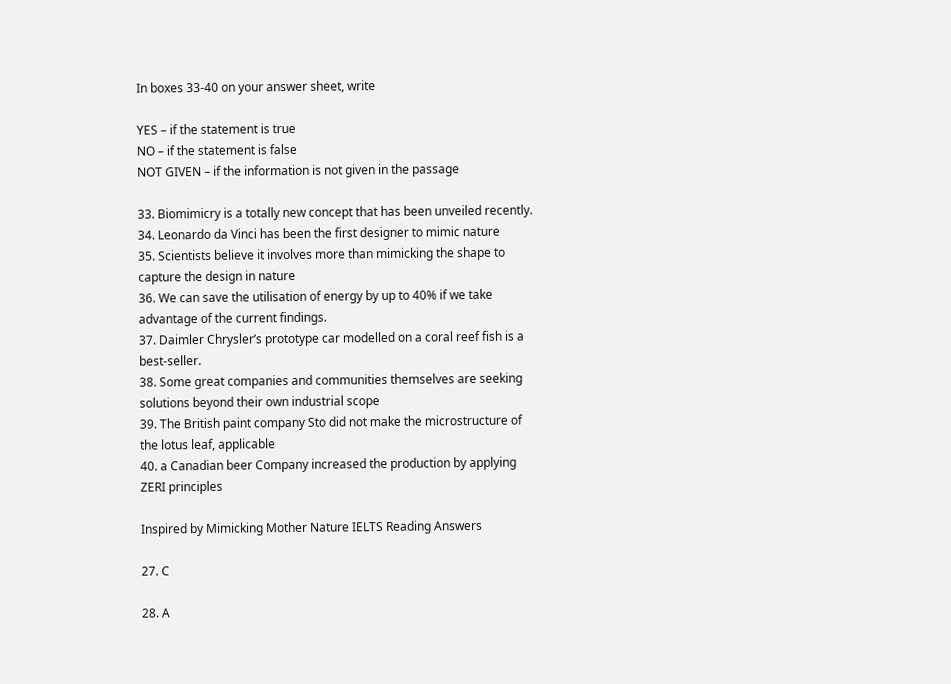In boxes 33-40 on your answer sheet, write

YES – if the statement is true
NO – if the statement is false
NOT GIVEN – if the information is not given in the passage

33. Biomimicry is a totally new concept that has been unveiled recently.
34. Leonardo da Vinci has been the first designer to mimic nature
35. Scientists believe it involves more than mimicking the shape to capture the design in nature
36. We can save the utilisation of energy by up to 40% if we take advantage of the current findings.
37. Daimler Chrysler’s prototype car modelled on a coral reef fish is a best-seller.
38. Some great companies and communities themselves are seeking solutions beyond their own industrial scope
39. The British paint company Sto did not make the microstructure of the lotus leaf, applicable
40. a Canadian beer Company increased the production by applying ZERI principles

Inspired by Mimicking Mother Nature IELTS Reading Answers

27. C

28. A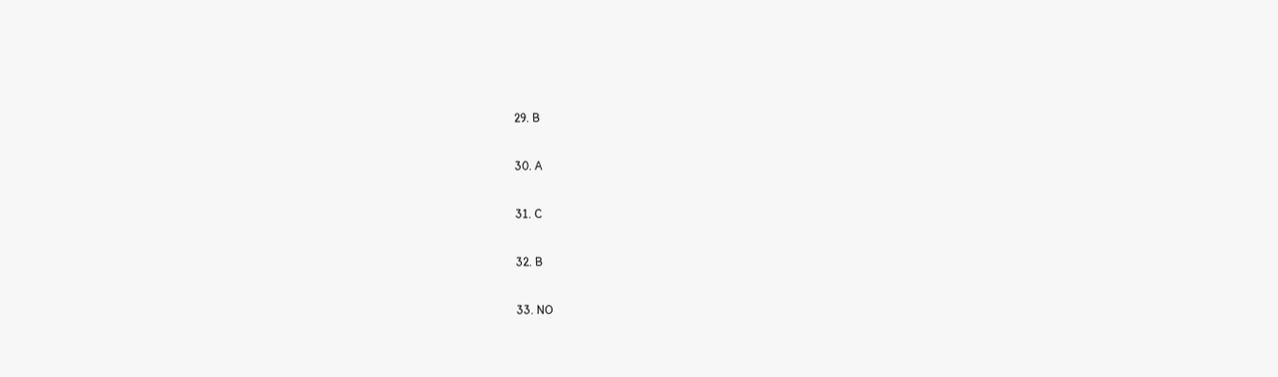29. B

30. A

31. C

32. B

33. NO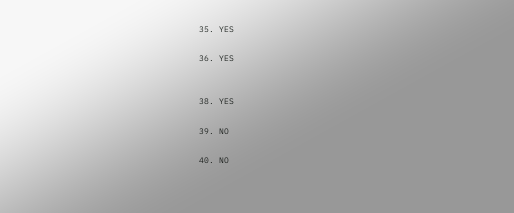35. YES

36. YES


38. YES

39. NO

40. NO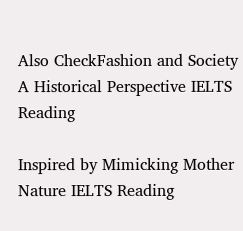Also CheckFashion and Society A Historical Perspective IELTS Reading

Inspired by Mimicking Mother Nature IELTS Reading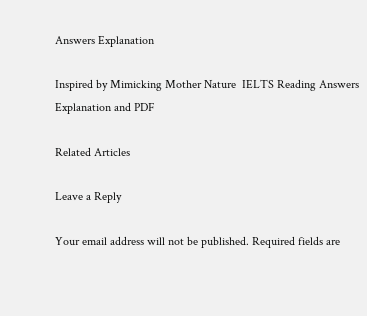Answers Explanation

Inspired by Mimicking Mother Nature  IELTS Reading Answers Explanation and PDF

Related Articles

Leave a Reply

Your email address will not be published. Required fields are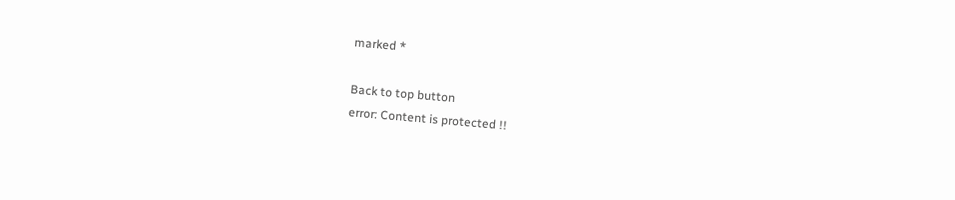marked *

Back to top button
error: Content is protected !!